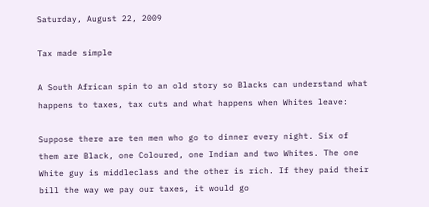Saturday, August 22, 2009

Tax made simple

A South African spin to an old story so Blacks can understand what happens to taxes, tax cuts and what happens when Whites leave:

Suppose there are ten men who go to dinner every night. Six of them are Black, one Coloured, one Indian and two Whites. The one White guy is middleclass and the other is rich. If they paid their bill the way we pay our taxes, it would go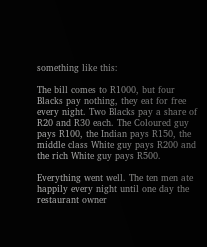something like this:

The bill comes to R1000, but four Blacks pay nothing, they eat for free every night. Two Blacks pay a share of R20 and R30 each. The Coloured guy pays R100, the Indian pays R150, the middle class White guy pays R200 and the rich White guy pays R500.

Everything went well. The ten men ate happily every night until one day the restaurant owner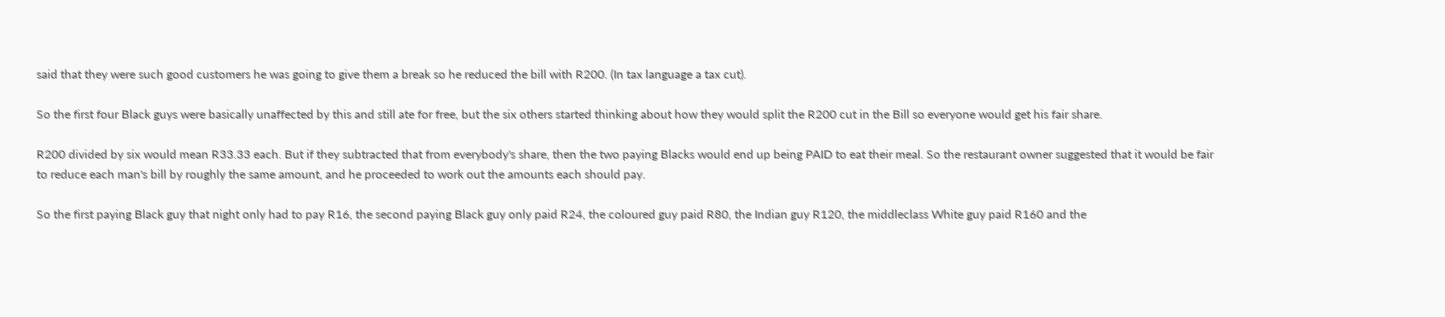said that they were such good customers he was going to give them a break so he reduced the bill with R200. (In tax language a tax cut).

So the first four Black guys were basically unaffected by this and still ate for free, but the six others started thinking about how they would split the R200 cut in the Bill so everyone would get his fair share.

R200 divided by six would mean R33.33 each. But if they subtracted that from everybody's share, then the two paying Blacks would end up being PAID to eat their meal. So the restaurant owner suggested that it would be fair to reduce each man's bill by roughly the same amount, and he proceeded to work out the amounts each should pay.

So the first paying Black guy that night only had to pay R16, the second paying Black guy only paid R24, the coloured guy paid R80, the Indian guy R120, the middleclass White guy paid R160 and the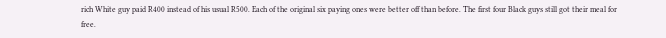rich White guy paid R400 instead of his usual R500. Each of the original six paying ones were better off than before. The first four Black guys still got their meal for free.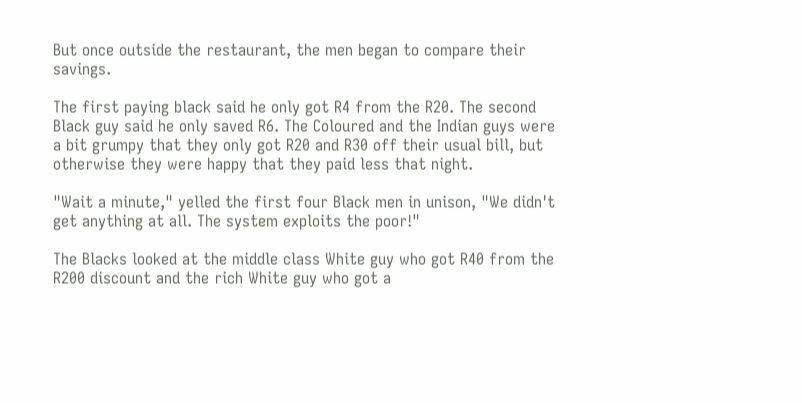But once outside the restaurant, the men began to compare their savings.

The first paying black said he only got R4 from the R20. The second Black guy said he only saved R6. The Coloured and the Indian guys were a bit grumpy that they only got R20 and R30 off their usual bill, but otherwise they were happy that they paid less that night.

"Wait a minute," yelled the first four Black men in unison, "We didn't get anything at all. The system exploits the poor!"

The Blacks looked at the middle class White guy who got R40 from the R200 discount and the rich White guy who got a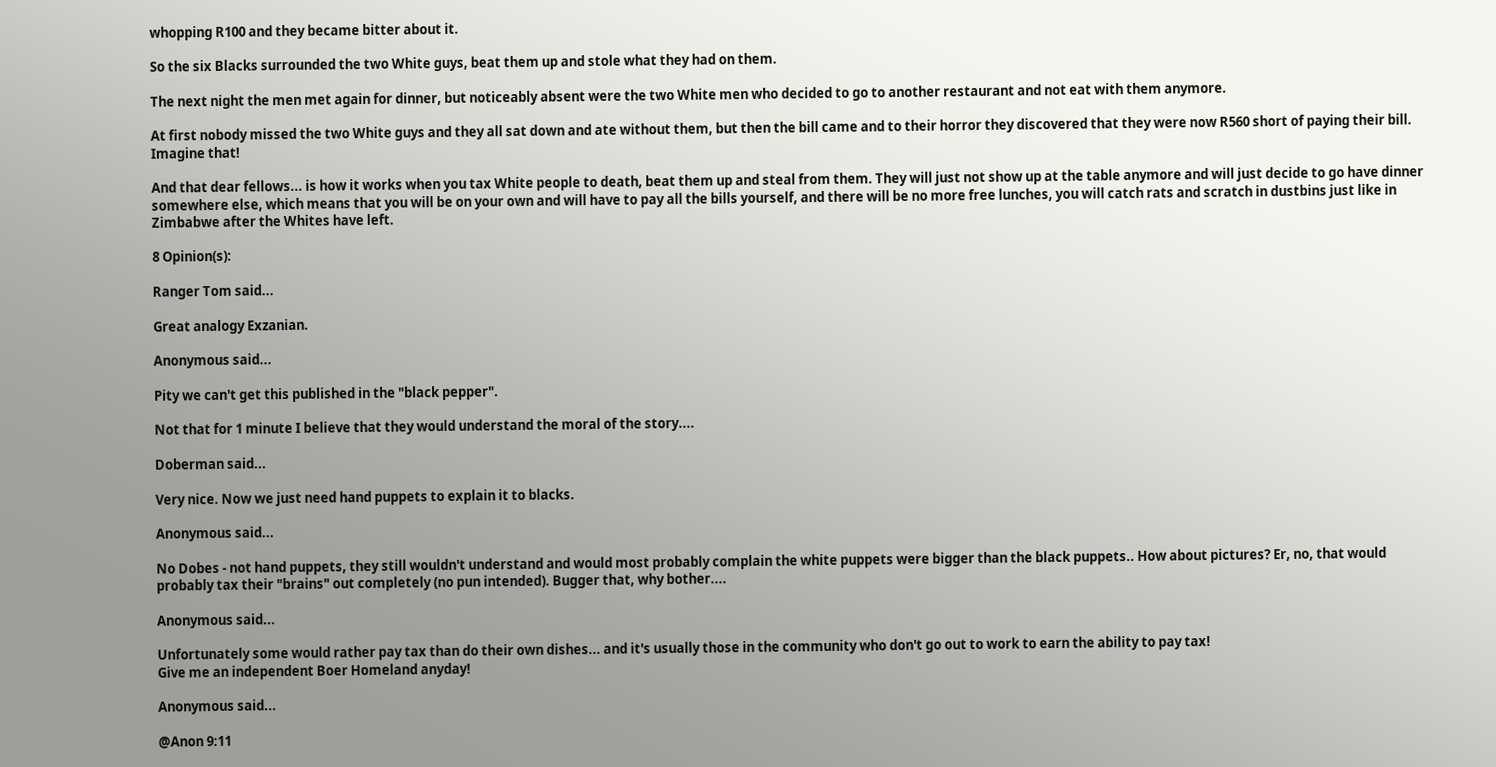whopping R100 and they became bitter about it.

So the six Blacks surrounded the two White guys, beat them up and stole what they had on them.

The next night the men met again for dinner, but noticeably absent were the two White men who decided to go to another restaurant and not eat with them anymore.

At first nobody missed the two White guys and they all sat down and ate without them, but then the bill came and to their horror they discovered that they were now R560 short of paying their bill. Imagine that!

And that dear fellows... is how it works when you tax White people to death, beat them up and steal from them. They will just not show up at the table anymore and will just decide to go have dinner somewhere else, which means that you will be on your own and will have to pay all the bills yourself, and there will be no more free lunches, you will catch rats and scratch in dustbins just like in Zimbabwe after the Whites have left.

8 Opinion(s):

Ranger Tom said...

Great analogy Exzanian.

Anonymous said...

Pity we can't get this published in the "black pepper".

Not that for 1 minute I believe that they would understand the moral of the story....

Doberman said...

Very nice. Now we just need hand puppets to explain it to blacks.

Anonymous said...

No Dobes - not hand puppets, they still wouldn't understand and would most probably complain the white puppets were bigger than the black puppets.. How about pictures? Er, no, that would probably tax their "brains" out completely (no pun intended). Bugger that, why bother....

Anonymous said...

Unfortunately some would rather pay tax than do their own dishes... and it's usually those in the community who don't go out to work to earn the ability to pay tax!
Give me an independent Boer Homeland anyday!

Anonymous said...

@Anon 9:11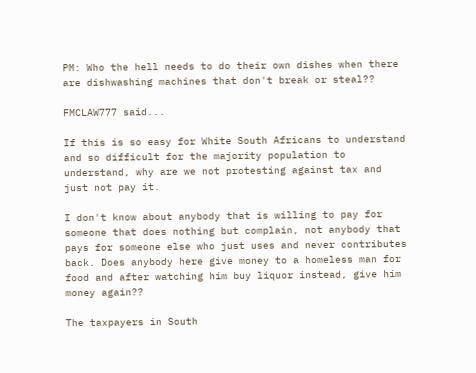PM: Who the hell needs to do their own dishes when there are dishwashing machines that don't break or steal??

FMCLAW777 said...

If this is so easy for White South Africans to understand and so difficult for the majority population to understand, why are we not protesting against tax and just not pay it.

I don't know about anybody that is willing to pay for someone that does nothing but complain, not anybody that pays for someone else who just uses and never contributes back. Does anybody here give money to a homeless man for food and after watching him buy liquor instead, give him money again??

The taxpayers in South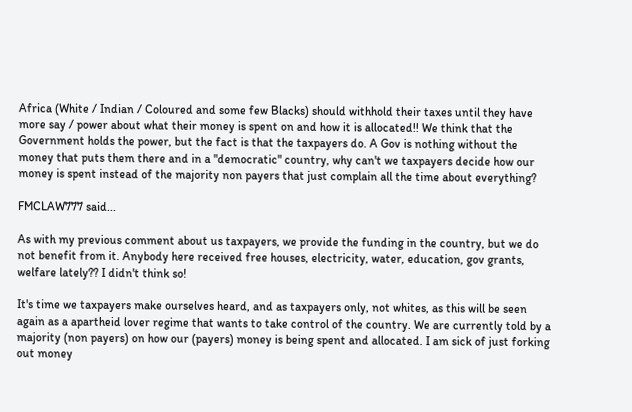Africa (White / Indian / Coloured and some few Blacks) should withhold their taxes until they have more say / power about what their money is spent on and how it is allocated!! We think that the Government holds the power, but the fact is that the taxpayers do. A Gov is nothing without the money that puts them there and in a "democratic" country, why can't we taxpayers decide how our money is spent instead of the majority non payers that just complain all the time about everything?

FMCLAW777 said...

As with my previous comment about us taxpayers, we provide the funding in the country, but we do not benefit from it. Anybody here received free houses, electricity, water, education, gov grants, welfare lately?? I didn't think so!

It's time we taxpayers make ourselves heard, and as taxpayers only, not whites, as this will be seen again as a apartheid lover regime that wants to take control of the country. We are currently told by a majority (non payers) on how our (payers) money is being spent and allocated. I am sick of just forking out money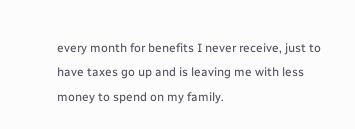every month for benefits I never receive, just to have taxes go up and is leaving me with less money to spend on my family.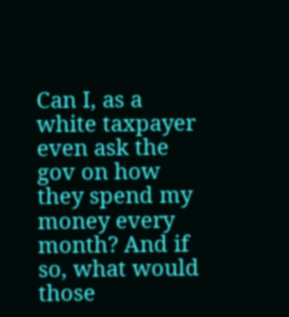Can I, as a white taxpayer even ask the gov on how they spend my money every month? And if so, what would those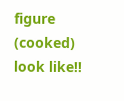figure (cooked) look like!!